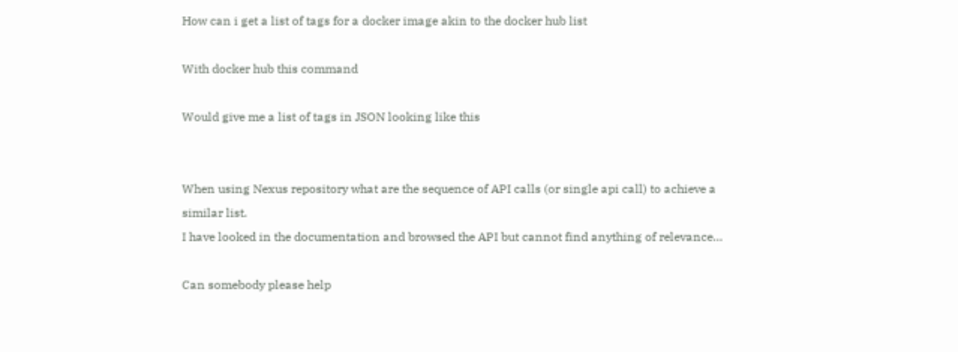How can i get a list of tags for a docker image akin to the docker hub list

With docker hub this command

Would give me a list of tags in JSON looking like this


When using Nexus repository what are the sequence of API calls (or single api call) to achieve a similar list.
I have looked in the documentation and browsed the API but cannot find anything of relevance…

Can somebody please help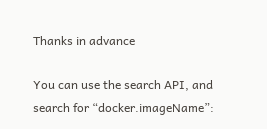Thanks in advance

You can use the search API, and search for “docker.imageName”: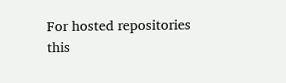For hosted repositories this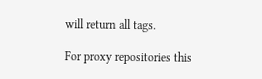will return all tags.

For proxy repositories this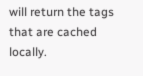will return the tags that are cached locally.